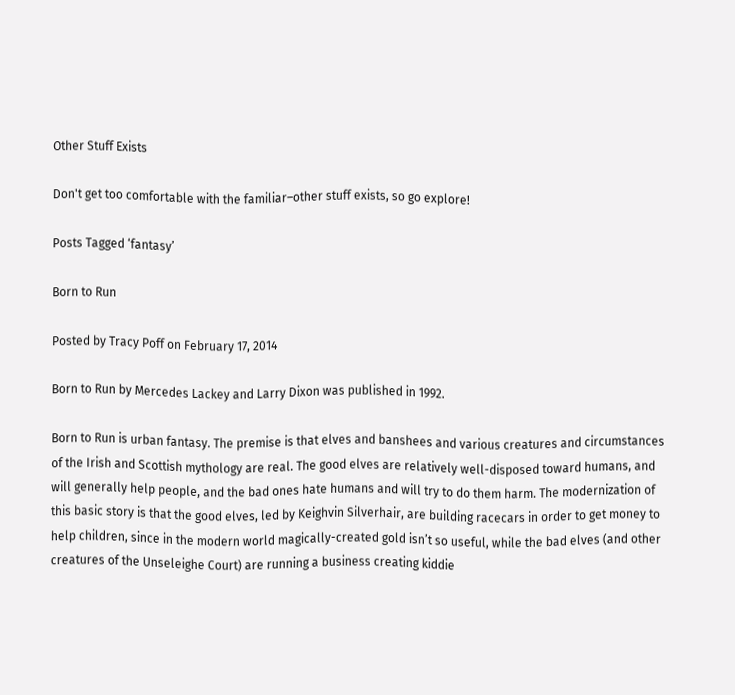Other Stuff Exists

Don't get too comfortable with the familiar–other stuff exists, so go explore!

Posts Tagged ‘fantasy’

Born to Run

Posted by Tracy Poff on February 17, 2014

Born to Run by Mercedes Lackey and Larry Dixon was published in 1992.

Born to Run is urban fantasy. The premise is that elves and banshees and various creatures and circumstances of the Irish and Scottish mythology are real. The good elves are relatively well-disposed toward humans, and will generally help people, and the bad ones hate humans and will try to do them harm. The modernization of this basic story is that the good elves, led by Keighvin Silverhair, are building racecars in order to get money to help children, since in the modern world magically-created gold isn’t so useful, while the bad elves (and other creatures of the Unseleighe Court) are running a business creating kiddie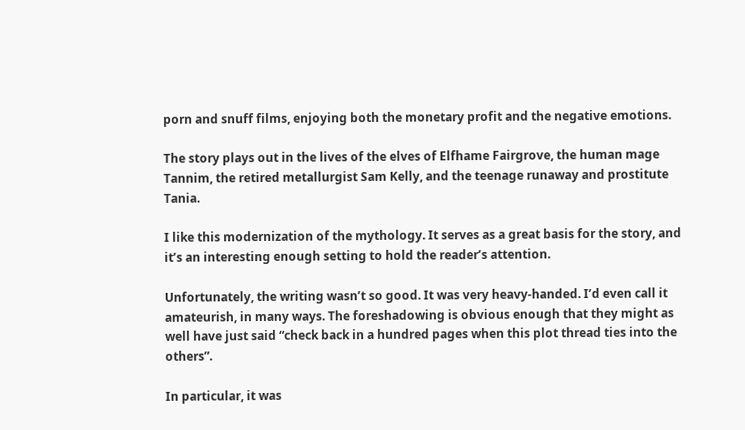porn and snuff films, enjoying both the monetary profit and the negative emotions.

The story plays out in the lives of the elves of Elfhame Fairgrove, the human mage Tannim, the retired metallurgist Sam Kelly, and the teenage runaway and prostitute Tania.

I like this modernization of the mythology. It serves as a great basis for the story, and it’s an interesting enough setting to hold the reader’s attention.

Unfortunately, the writing wasn’t so good. It was very heavy-handed. I’d even call it amateurish, in many ways. The foreshadowing is obvious enough that they might as well have just said “check back in a hundred pages when this plot thread ties into the others”.

In particular, it was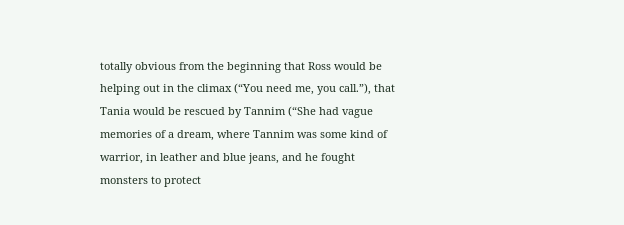totally obvious from the beginning that Ross would be helping out in the climax (“You need me, you call.”), that Tania would be rescued by Tannim (“She had vague memories of a dream, where Tannim was some kind of warrior, in leather and blue jeans, and he fought monsters to protect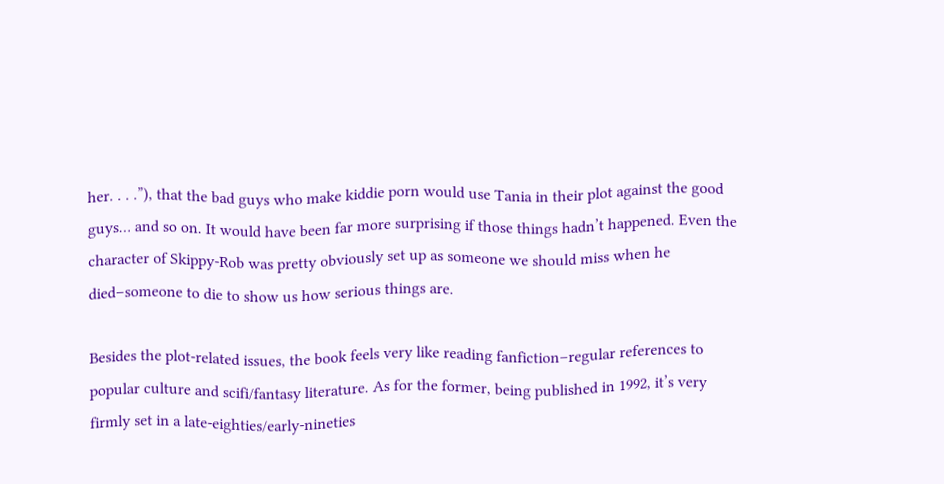her. . . .”), that the bad guys who make kiddie porn would use Tania in their plot against the good guys… and so on. It would have been far more surprising if those things hadn’t happened. Even the character of Skippy-Rob was pretty obviously set up as someone we should miss when he died–someone to die to show us how serious things are.

Besides the plot-related issues, the book feels very like reading fanfiction–regular references to popular culture and scifi/fantasy literature. As for the former, being published in 1992, it’s very firmly set in a late-eighties/early-nineties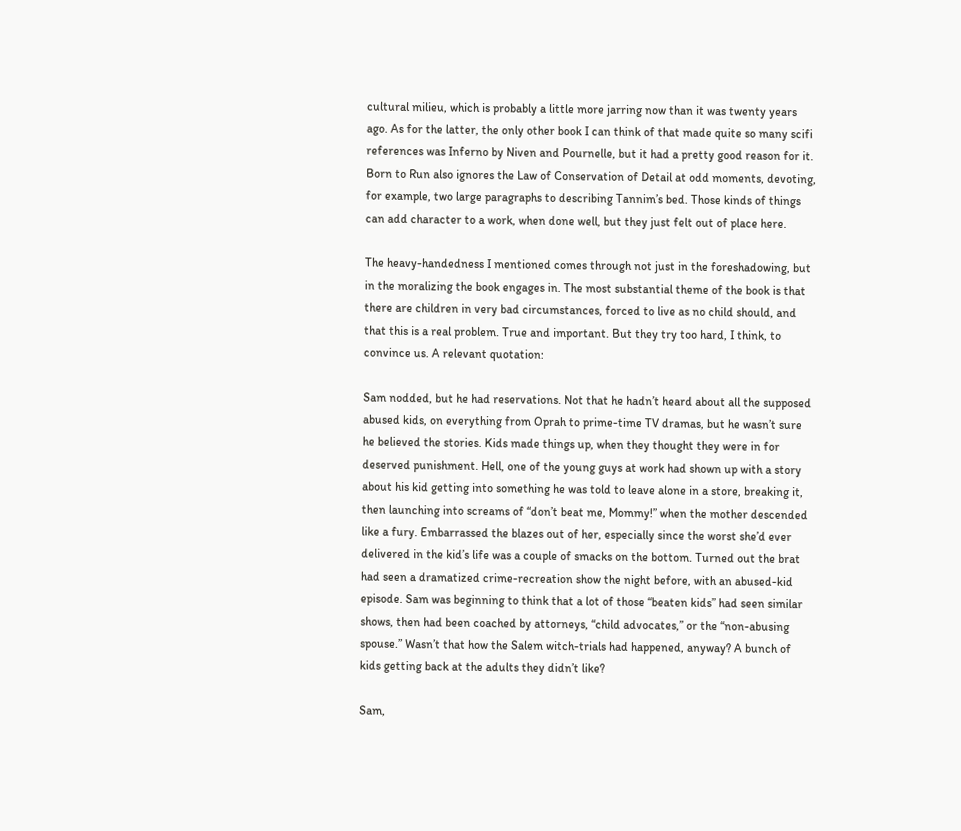cultural milieu, which is probably a little more jarring now than it was twenty years ago. As for the latter, the only other book I can think of that made quite so many scifi references was Inferno by Niven and Pournelle, but it had a pretty good reason for it. Born to Run also ignores the Law of Conservation of Detail at odd moments, devoting, for example, two large paragraphs to describing Tannim’s bed. Those kinds of things can add character to a work, when done well, but they just felt out of place here.

The heavy-handedness I mentioned comes through not just in the foreshadowing, but in the moralizing the book engages in. The most substantial theme of the book is that there are children in very bad circumstances, forced to live as no child should, and that this is a real problem. True and important. But they try too hard, I think, to convince us. A relevant quotation:

Sam nodded, but he had reservations. Not that he hadn’t heard about all the supposed abused kids, on everything from Oprah to prime-time TV dramas, but he wasn’t sure he believed the stories. Kids made things up, when they thought they were in for deserved punishment. Hell, one of the young guys at work had shown up with a story about his kid getting into something he was told to leave alone in a store, breaking it, then launching into screams of “don’t beat me, Mommy!” when the mother descended like a fury. Embarrassed the blazes out of her, especially since the worst she’d ever delivered in the kid’s life was a couple of smacks on the bottom. Turned out the brat had seen a dramatized crime-recreation show the night before, with an abused-kid episode. Sam was beginning to think that a lot of those “beaten kids” had seen similar shows, then had been coached by attorneys, “child advocates,” or the “non-abusing spouse.” Wasn’t that how the Salem witch-trials had happened, anyway? A bunch of kids getting back at the adults they didn’t like?

Sam,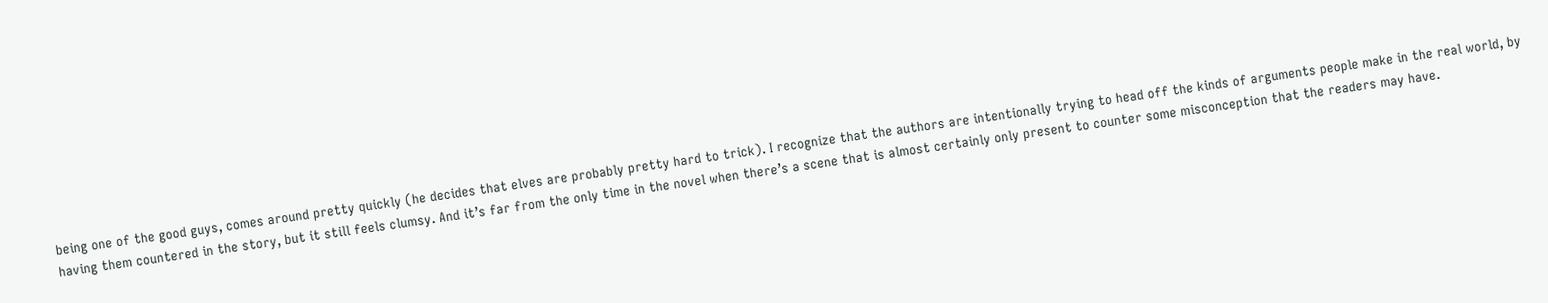being one of the good guys, comes around pretty quickly (he decides that elves are probably pretty hard to trick). I recognize that the authors are intentionally trying to head off the kinds of arguments people make in the real world, by having them countered in the story, but it still feels clumsy. And it’s far from the only time in the novel when there’s a scene that is almost certainly only present to counter some misconception that the readers may have.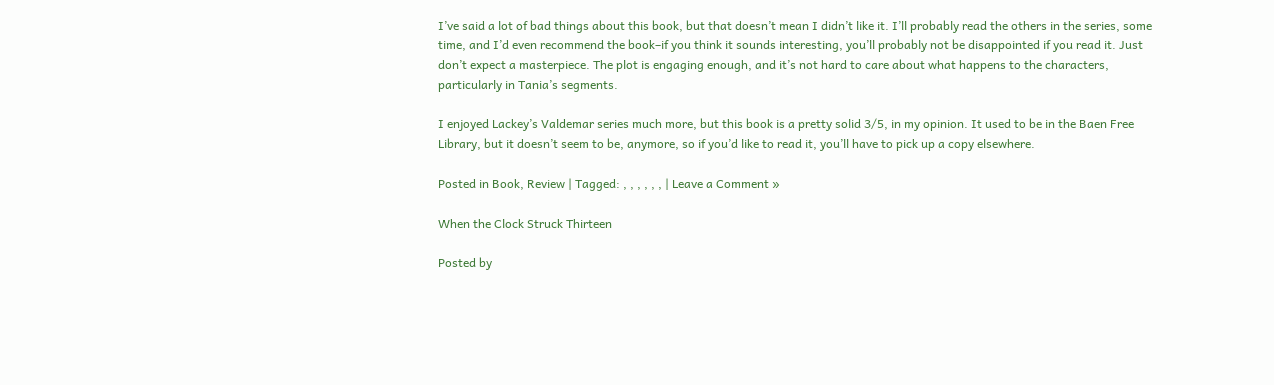I’ve said a lot of bad things about this book, but that doesn’t mean I didn’t like it. I’ll probably read the others in the series, some time, and I’d even recommend the book–if you think it sounds interesting, you’ll probably not be disappointed if you read it. Just don’t expect a masterpiece. The plot is engaging enough, and it’s not hard to care about what happens to the characters, particularly in Tania’s segments.

I enjoyed Lackey’s Valdemar series much more, but this book is a pretty solid 3/5, in my opinion. It used to be in the Baen Free Library, but it doesn’t seem to be, anymore, so if you’d like to read it, you’ll have to pick up a copy elsewhere.

Posted in Book, Review | Tagged: , , , , , , | Leave a Comment »

When the Clock Struck Thirteen

Posted by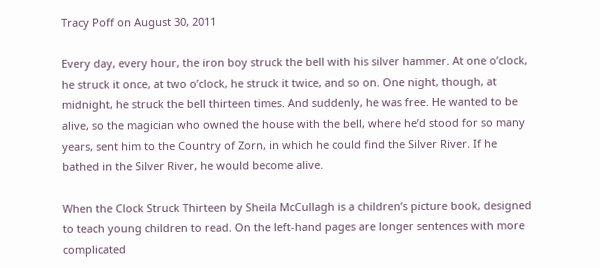Tracy Poff on August 30, 2011

Every day, every hour, the iron boy struck the bell with his silver hammer. At one o’clock, he struck it once, at two o’clock, he struck it twice, and so on. One night, though, at midnight, he struck the bell thirteen times. And suddenly, he was free. He wanted to be alive, so the magician who owned the house with the bell, where he’d stood for so many years, sent him to the Country of Zorn, in which he could find the Silver River. If he bathed in the Silver River, he would become alive.

When the Clock Struck Thirteen by Sheila McCullagh is a children’s picture book, designed to teach young children to read. On the left-hand pages are longer sentences with more complicated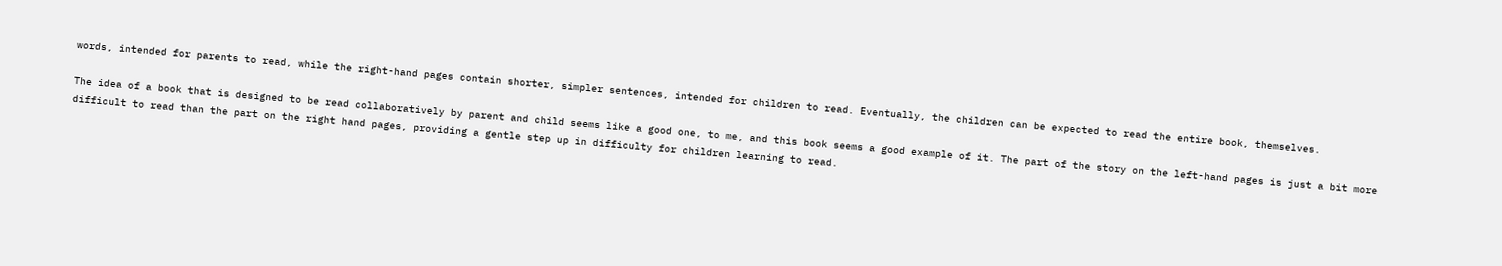words, intended for parents to read, while the right-hand pages contain shorter, simpler sentences, intended for children to read. Eventually, the children can be expected to read the entire book, themselves.

The idea of a book that is designed to be read collaboratively by parent and child seems like a good one, to me, and this book seems a good example of it. The part of the story on the left-hand pages is just a bit more difficult to read than the part on the right hand pages, providing a gentle step up in difficulty for children learning to read.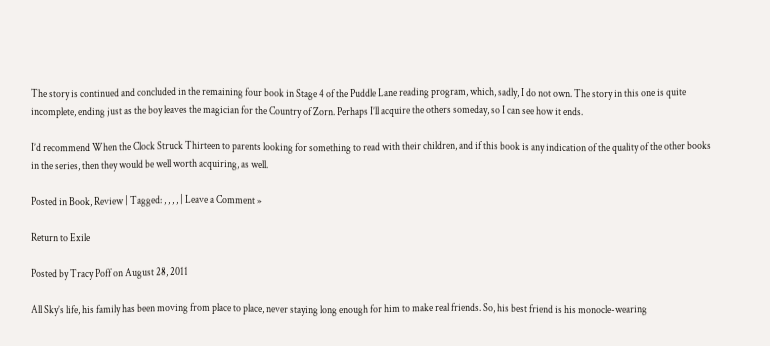The story is continued and concluded in the remaining four book in Stage 4 of the Puddle Lane reading program, which, sadly, I do not own. The story in this one is quite incomplete, ending just as the boy leaves the magician for the Country of Zorn. Perhaps I’ll acquire the others someday, so I can see how it ends.

I’d recommend When the Clock Struck Thirteen to parents looking for something to read with their children, and if this book is any indication of the quality of the other books in the series, then they would be well worth acquiring, as well.

Posted in Book, Review | Tagged: , , , , | Leave a Comment »

Return to Exile

Posted by Tracy Poff on August 28, 2011

All Sky’s life, his family has been moving from place to place, never staying long enough for him to make real friends. So, his best friend is his monocle-wearing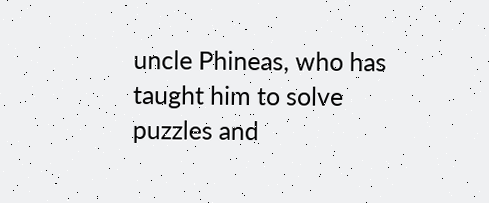uncle Phineas, who has taught him to solve puzzles and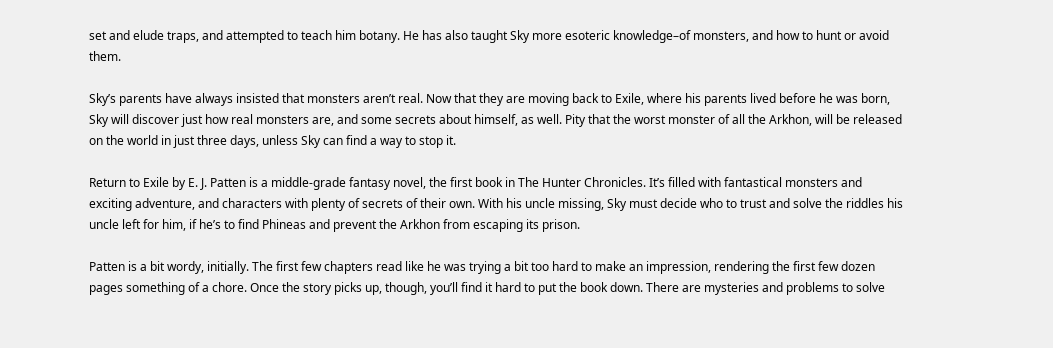set and elude traps, and attempted to teach him botany. He has also taught Sky more esoteric knowledge–of monsters, and how to hunt or avoid them.

Sky’s parents have always insisted that monsters aren’t real. Now that they are moving back to Exile, where his parents lived before he was born, Sky will discover just how real monsters are, and some secrets about himself, as well. Pity that the worst monster of all the Arkhon, will be released on the world in just three days, unless Sky can find a way to stop it.

Return to Exile by E. J. Patten is a middle-grade fantasy novel, the first book in The Hunter Chronicles. It’s filled with fantastical monsters and exciting adventure, and characters with plenty of secrets of their own. With his uncle missing, Sky must decide who to trust and solve the riddles his uncle left for him, if he’s to find Phineas and prevent the Arkhon from escaping its prison.

Patten is a bit wordy, initially. The first few chapters read like he was trying a bit too hard to make an impression, rendering the first few dozen pages something of a chore. Once the story picks up, though, you’ll find it hard to put the book down. There are mysteries and problems to solve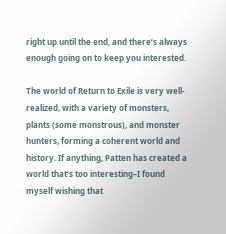right up until the end, and there’s always enough going on to keep you interested.

The world of Return to Exile is very well-realized, with a variety of monsters, plants (some monstrous), and monster hunters, forming a coherent world and history. If anything, Patten has created a world that’s too interesting–I found myself wishing that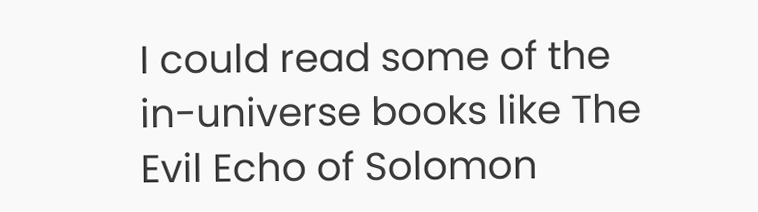I could read some of the in-universe books like The Evil Echo of Solomon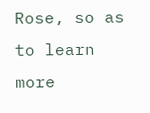Rose, so as to learn more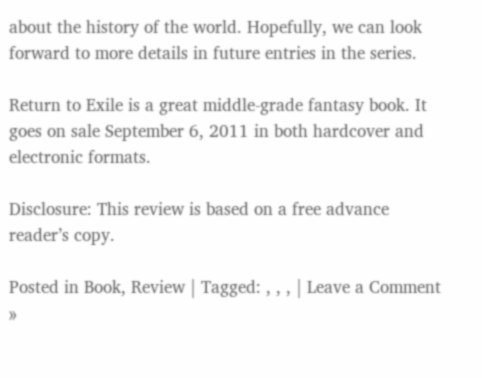about the history of the world. Hopefully, we can look forward to more details in future entries in the series.

Return to Exile is a great middle-grade fantasy book. It goes on sale September 6, 2011 in both hardcover and electronic formats.

Disclosure: This review is based on a free advance reader’s copy.

Posted in Book, Review | Tagged: , , , | Leave a Comment »